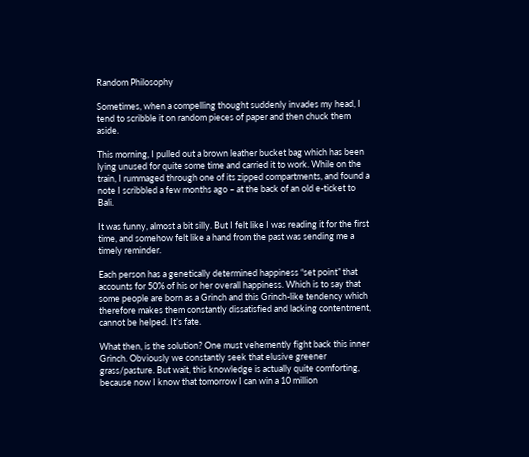Random Philosophy

Sometimes, when a compelling thought suddenly invades my head, I tend to scribble it on random pieces of paper and then chuck them aside.

This morning, I pulled out a brown leather bucket bag which has been lying unused for quite some time and carried it to work. While on the train, I rummaged through one of its zipped compartments, and found a note I scribbled a few months ago – at the back of an old e-ticket to Bali.

It was funny, almost a bit silly. But I felt like I was reading it for the first time, and somehow felt like a hand from the past was sending me a timely reminder.

Each person has a genetically determined happiness “set point” that accounts for 50% of his or her overall happiness. Which is to say that some people are born as a Grinch and this Grinch-like tendency which therefore makes them constantly dissatisfied and lacking contentment, cannot be helped. It’s fate.

What then, is the solution? One must vehemently fight back this inner Grinch. Obviously we constantly seek that elusive greener grass/pasture. But wait, this knowledge is actually quite comforting, because now I know that tomorrow I can win a 10 million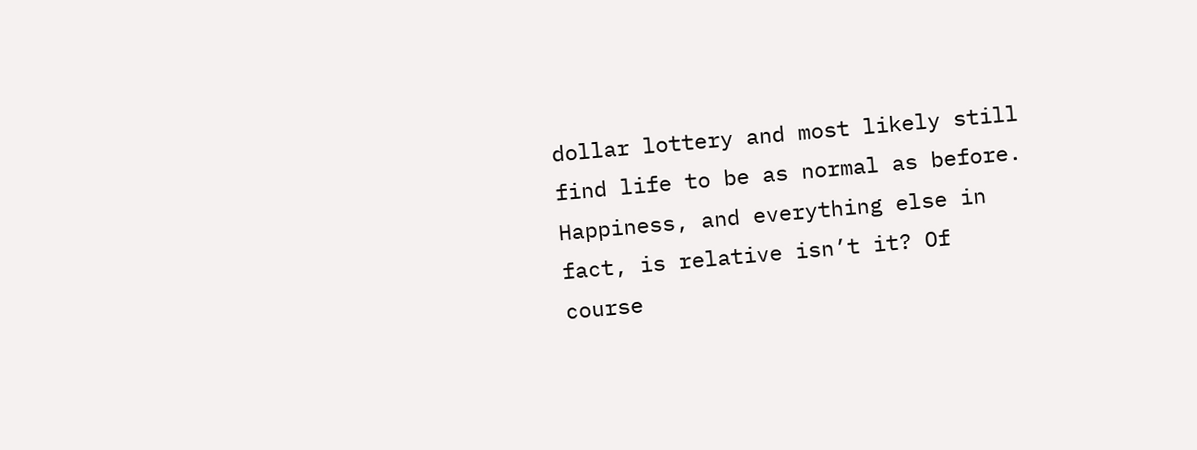dollar lottery and most likely still find life to be as normal as before. Happiness, and everything else in fact, is relative isn’t it? Of course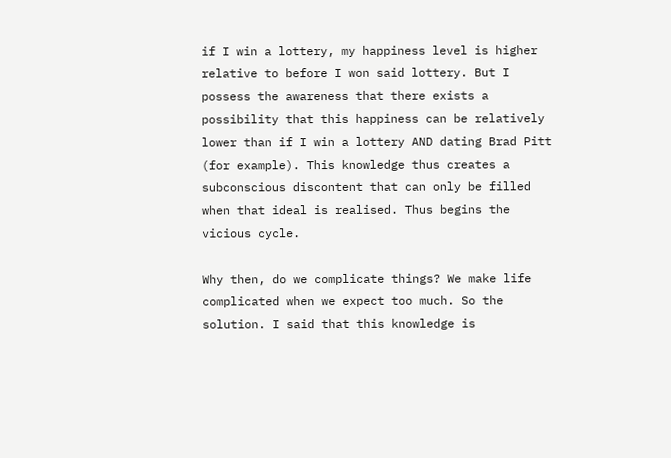if I win a lottery, my happiness level is higher relative to before I won said lottery. But I possess the awareness that there exists a possibility that this happiness can be relatively lower than if I win a lottery AND dating Brad Pitt (for example). This knowledge thus creates a subconscious discontent that can only be filled when that ideal is realised. Thus begins the vicious cycle.

Why then, do we complicate things? We make life complicated when we expect too much. So the solution. I said that this knowledge is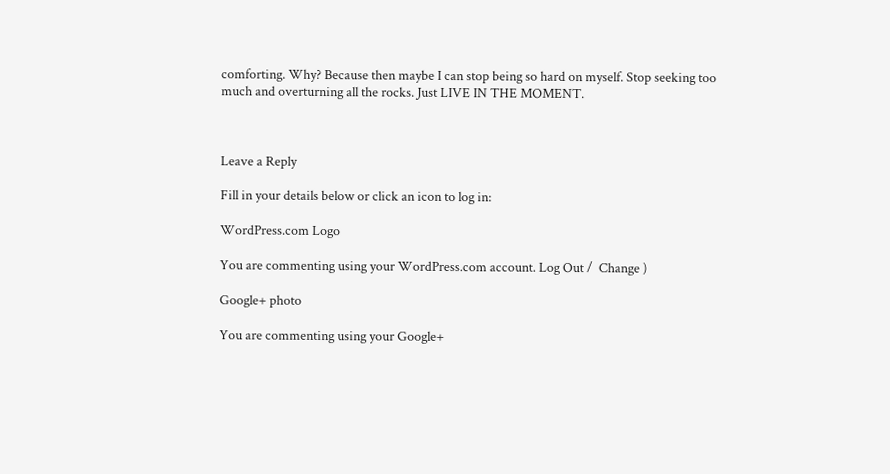comforting. Why? Because then maybe I can stop being so hard on myself. Stop seeking too much and overturning all the rocks. Just LIVE IN THE MOMENT.



Leave a Reply

Fill in your details below or click an icon to log in:

WordPress.com Logo

You are commenting using your WordPress.com account. Log Out /  Change )

Google+ photo

You are commenting using your Google+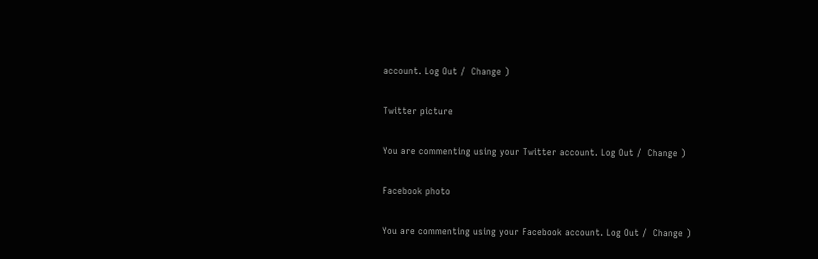account. Log Out /  Change )

Twitter picture

You are commenting using your Twitter account. Log Out /  Change )

Facebook photo

You are commenting using your Facebook account. Log Out /  Change )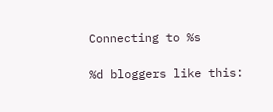Connecting to %s

%d bloggers like this: